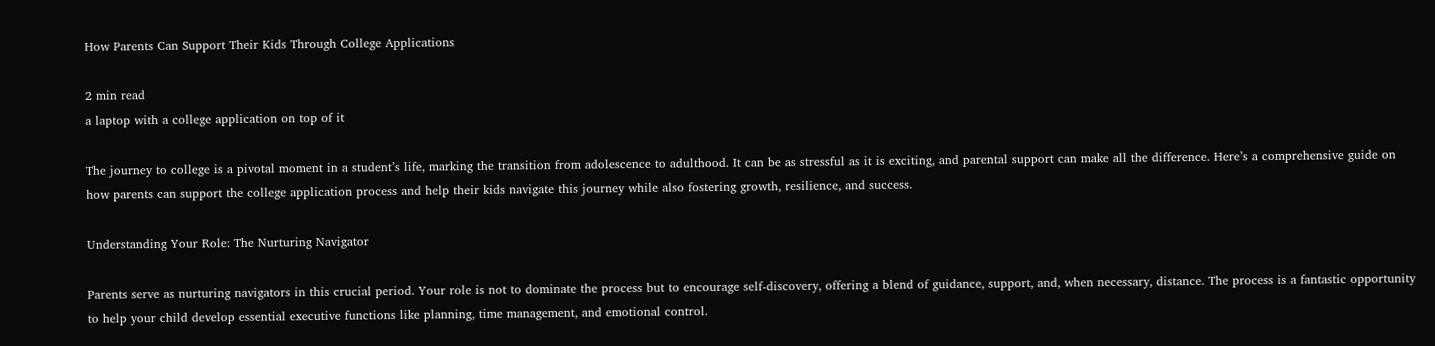How Parents Can Support Their Kids Through College Applications

2 min read
a laptop with a college application on top of it

The journey to college is a pivotal moment in a student’s life, marking the transition from adolescence to adulthood. It can be as stressful as it is exciting, and parental support can make all the difference. Here’s a comprehensive guide on how parents can support the college application process and help their kids navigate this journey while also fostering growth, resilience, and success.

Understanding Your Role: The Nurturing Navigator

Parents serve as nurturing navigators in this crucial period. Your role is not to dominate the process but to encourage self-discovery, offering a blend of guidance, support, and, when necessary, distance. The process is a fantastic opportunity to help your child develop essential executive functions like planning, time management, and emotional control.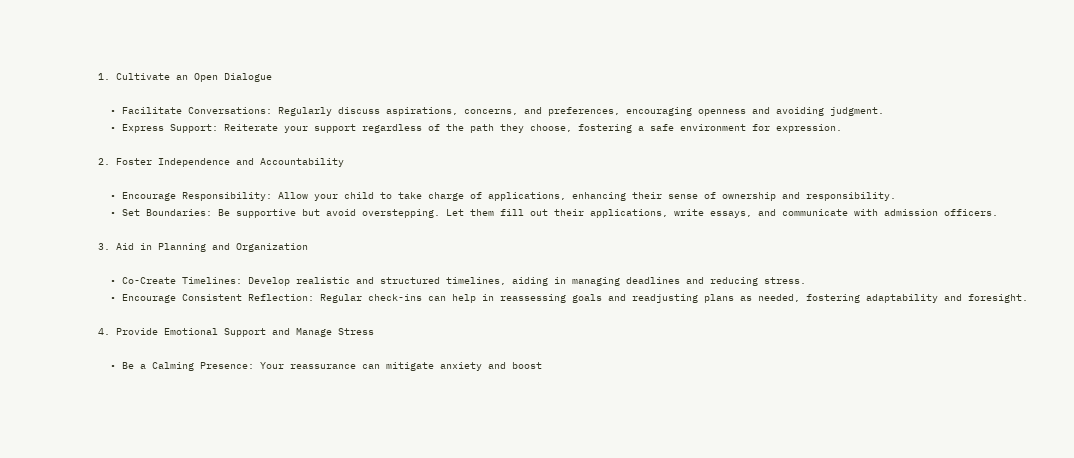1. Cultivate an Open Dialogue

  • Facilitate Conversations: Regularly discuss aspirations, concerns, and preferences, encouraging openness and avoiding judgment.
  • Express Support: Reiterate your support regardless of the path they choose, fostering a safe environment for expression.

2. Foster Independence and Accountability

  • Encourage Responsibility: Allow your child to take charge of applications, enhancing their sense of ownership and responsibility.
  • Set Boundaries: Be supportive but avoid overstepping. Let them fill out their applications, write essays, and communicate with admission officers.

3. Aid in Planning and Organization

  • Co-Create Timelines: Develop realistic and structured timelines, aiding in managing deadlines and reducing stress.
  • Encourage Consistent Reflection: Regular check-ins can help in reassessing goals and readjusting plans as needed, fostering adaptability and foresight.

4. Provide Emotional Support and Manage Stress

  • Be a Calming Presence: Your reassurance can mitigate anxiety and boost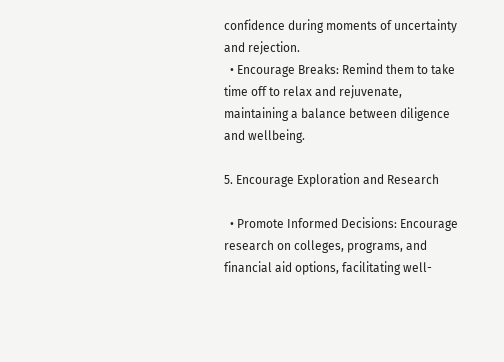confidence during moments of uncertainty and rejection.
  • Encourage Breaks: Remind them to take time off to relax and rejuvenate, maintaining a balance between diligence and wellbeing.

5. Encourage Exploration and Research

  • Promote Informed Decisions: Encourage research on colleges, programs, and financial aid options, facilitating well-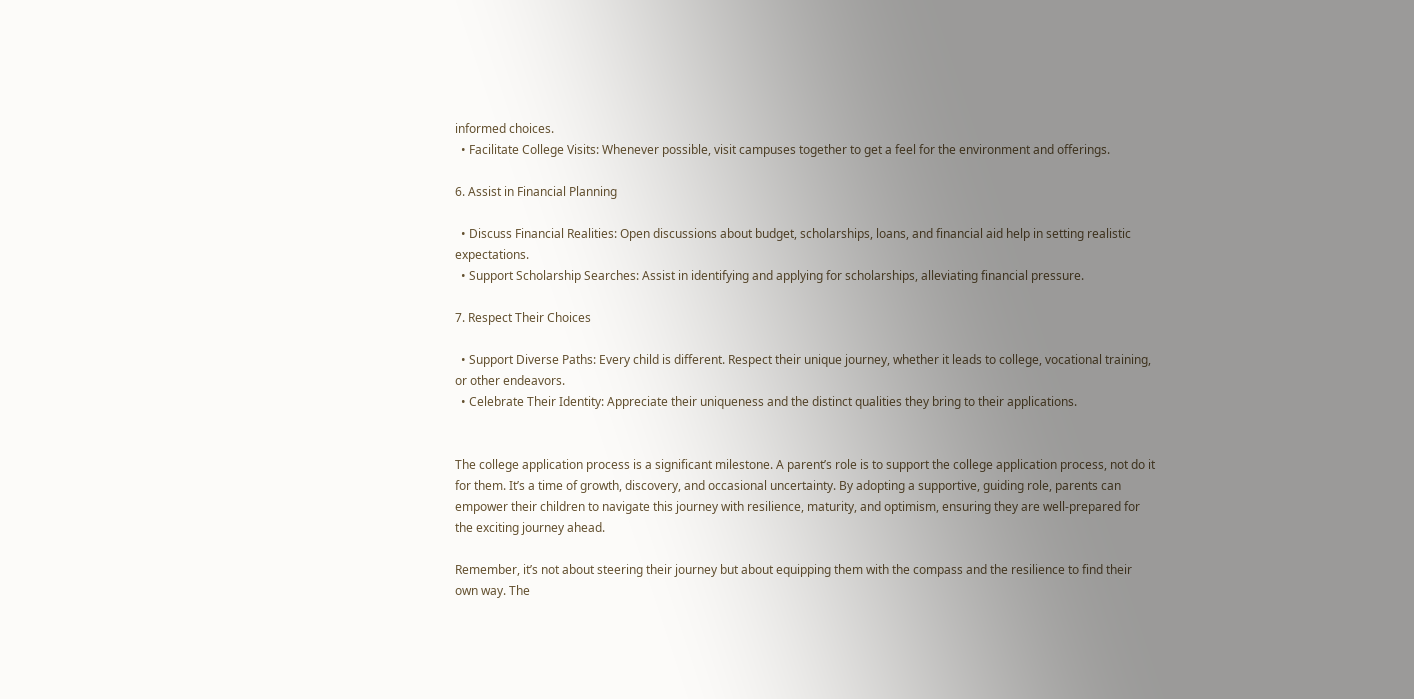informed choices.
  • Facilitate College Visits: Whenever possible, visit campuses together to get a feel for the environment and offerings.

6. Assist in Financial Planning

  • Discuss Financial Realities: Open discussions about budget, scholarships, loans, and financial aid help in setting realistic expectations.
  • Support Scholarship Searches: Assist in identifying and applying for scholarships, alleviating financial pressure.

7. Respect Their Choices

  • Support Diverse Paths: Every child is different. Respect their unique journey, whether it leads to college, vocational training, or other endeavors.
  • Celebrate Their Identity: Appreciate their uniqueness and the distinct qualities they bring to their applications.


The college application process is a significant milestone. A parent’s role is to support the college application process, not do it for them. It’s a time of growth, discovery, and occasional uncertainty. By adopting a supportive, guiding role, parents can empower their children to navigate this journey with resilience, maturity, and optimism, ensuring they are well-prepared for the exciting journey ahead.

Remember, it’s not about steering their journey but about equipping them with the compass and the resilience to find their own way. The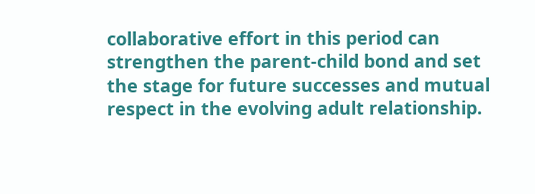collaborative effort in this period can strengthen the parent-child bond and set the stage for future successes and mutual respect in the evolving adult relationship.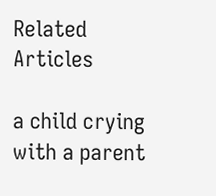Related Articles

a child crying with a parent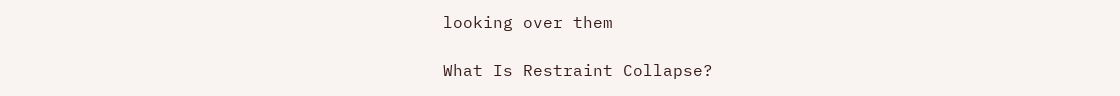looking over them

What Is Restraint Collapse?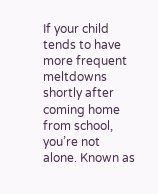If your child tends to have more frequent meltdowns shortly after coming home from school, you’re not alone. Known as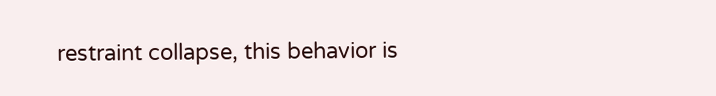restraint collapse, this behavior is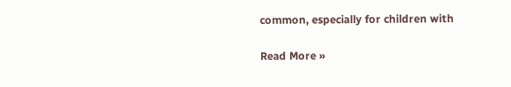common, especially for children with

Read More »